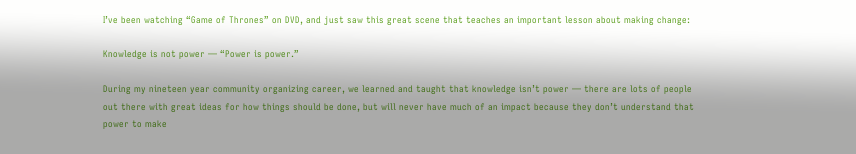I’ve been watching “Game of Thrones” on DVD, and just saw this great scene that teaches an important lesson about making change:

Knowledge is not power — “Power is power.”

During my nineteen year community organizing career, we learned and taught that knowledge isn’t power — there are lots of people out there with great ideas for how things should be done, but will never have much of an impact because they don’t understand that power to make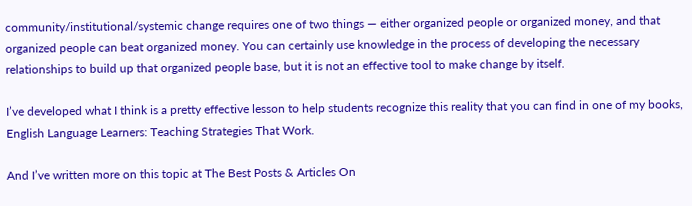community/institutional/systemic change requires one of two things — either organized people or organized money, and that organized people can beat organized money. You can certainly use knowledge in the process of developing the necessary relationships to build up that organized people base, but it is not an effective tool to make change by itself.

I’ve developed what I think is a pretty effective lesson to help students recognize this reality that you can find in one of my books, English Language Learners: Teaching Strategies That Work.

And I’ve written more on this topic at The Best Posts & Articles On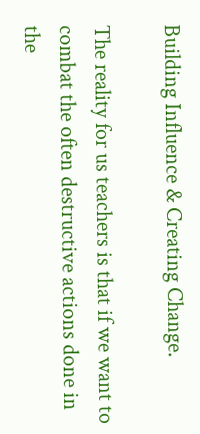Building Influence & Creating Change.

The reality for us teachers is that if we want to combat the often destructive actions done in the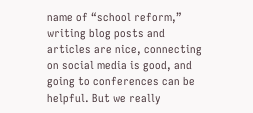name of “school reform,” writing blog posts and articles are nice, connecting on social media is good, and going to conferences can be helpful. But we really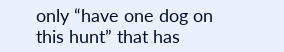only “have one dog on this hunt” that has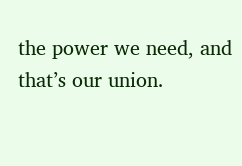the power we need, and that’s our union.